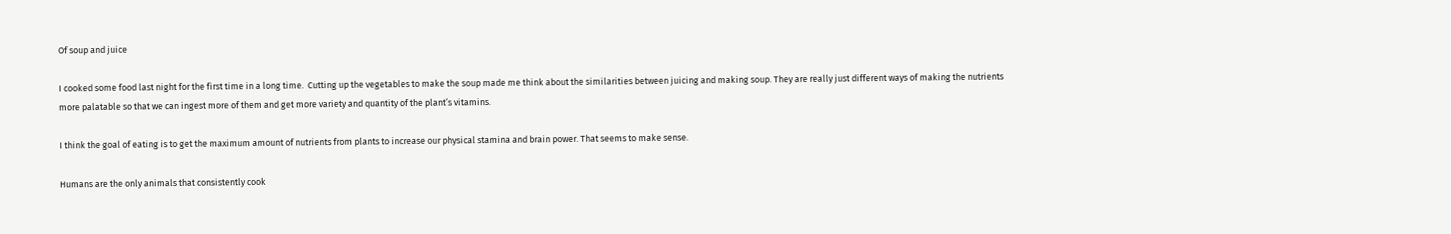Of soup and juice

I cooked some food last night for the first time in a long time.  Cutting up the vegetables to make the soup made me think about the similarities between juicing and making soup. They are really just different ways of making the nutrients more palatable so that we can ingest more of them and get more variety and quantity of the plant’s vitamins.

I think the goal of eating is to get the maximum amount of nutrients from plants to increase our physical stamina and brain power. That seems to make sense.

Humans are the only animals that consistently cook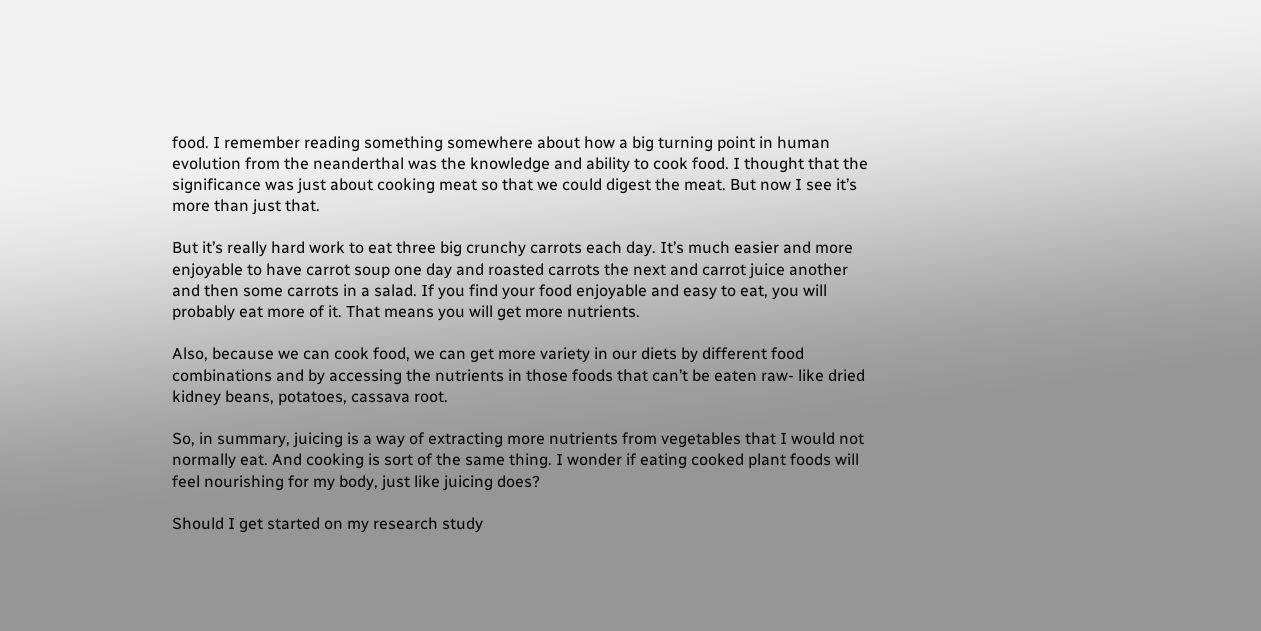food. I remember reading something somewhere about how a big turning point in human evolution from the neanderthal was the knowledge and ability to cook food. I thought that the significance was just about cooking meat so that we could digest the meat. But now I see it’s more than just that.

But it’s really hard work to eat three big crunchy carrots each day. It’s much easier and more enjoyable to have carrot soup one day and roasted carrots the next and carrot juice another and then some carrots in a salad. If you find your food enjoyable and easy to eat, you will probably eat more of it. That means you will get more nutrients.

Also, because we can cook food, we can get more variety in our diets by different food combinations and by accessing the nutrients in those foods that can’t be eaten raw- like dried kidney beans, potatoes, cassava root.

So, in summary, juicing is a way of extracting more nutrients from vegetables that I would not normally eat. And cooking is sort of the same thing. I wonder if eating cooked plant foods will feel nourishing for my body, just like juicing does?

Should I get started on my research study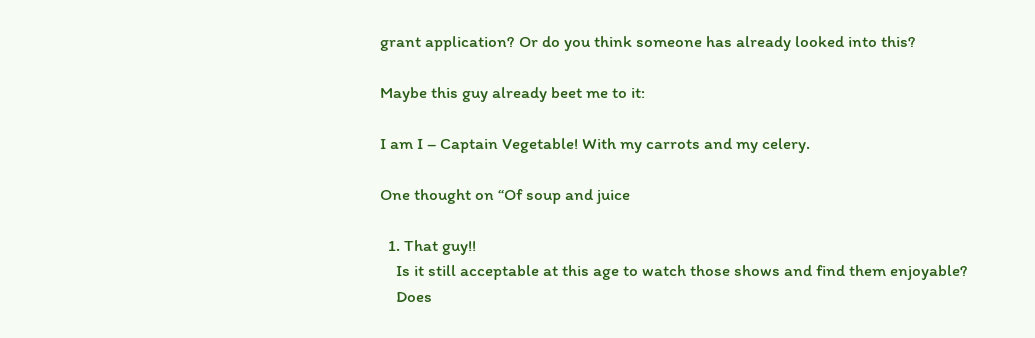grant application? Or do you think someone has already looked into this?

Maybe this guy already beet me to it:

I am I – Captain Vegetable! With my carrots and my celery.

One thought on “Of soup and juice

  1. That guy!!
    Is it still acceptable at this age to watch those shows and find them enjoyable?
    Does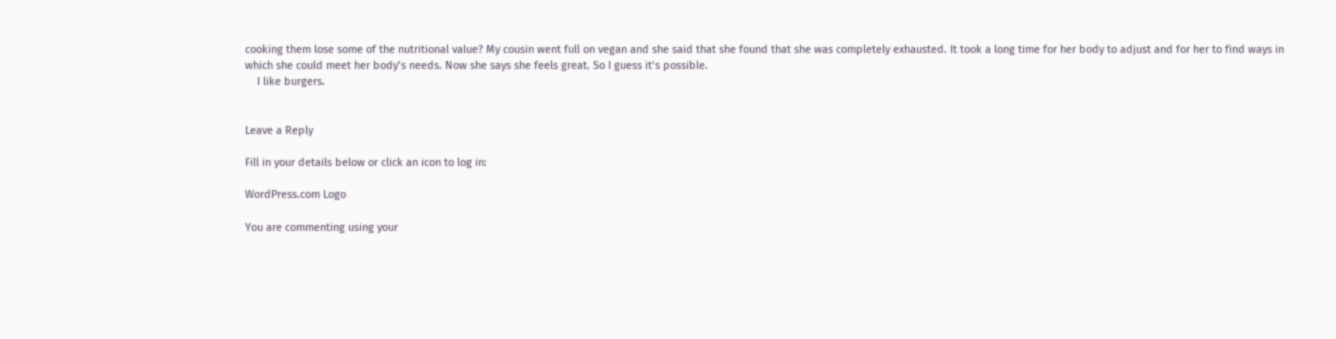cooking them lose some of the nutritional value? My cousin went full on vegan and she said that she found that she was completely exhausted. It took a long time for her body to adjust and for her to find ways in which she could meet her body’s needs. Now she says she feels great. So I guess it’s possible.
    I like burgers.


Leave a Reply

Fill in your details below or click an icon to log in:

WordPress.com Logo

You are commenting using your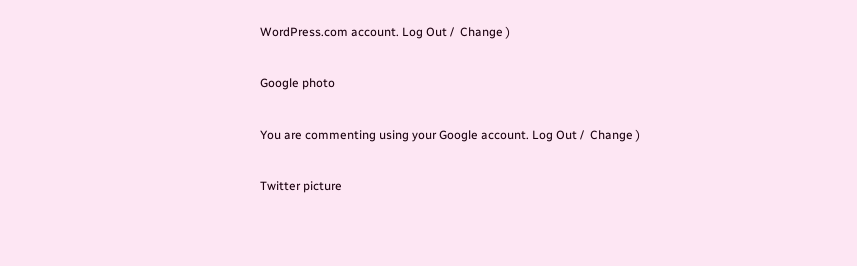WordPress.com account. Log Out /  Change )

Google photo

You are commenting using your Google account. Log Out /  Change )

Twitter picture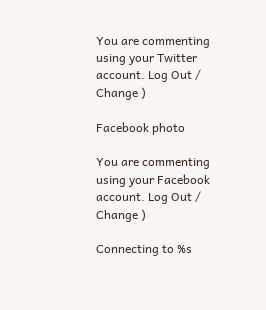You are commenting using your Twitter account. Log Out /  Change )

Facebook photo

You are commenting using your Facebook account. Log Out /  Change )

Connecting to %s